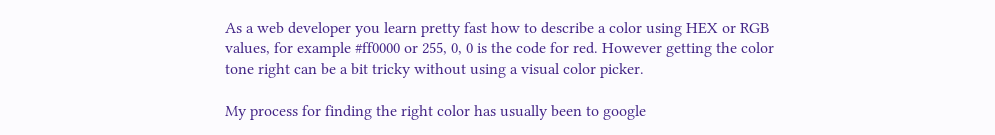As a web developer you learn pretty fast how to describe a color using HEX or RGB values, for example #ff0000 or 255, 0, 0 is the code for red. However getting the color tone right can be a bit tricky without using a visual color picker.

My process for finding the right color has usually been to google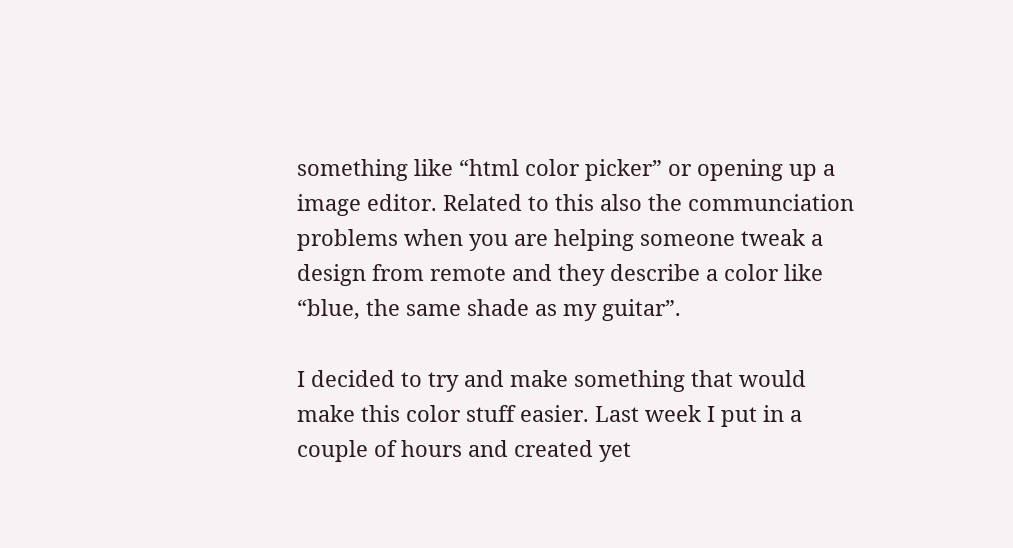something like “html color picker” or opening up a image editor. Related to this also the communciation problems when you are helping someone tweak a design from remote and they describe a color like “blue, the same shade as my guitar”.

I decided to try and make something that would make this color stuff easier. Last week I put in a couple of hours and created yet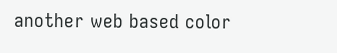another web based color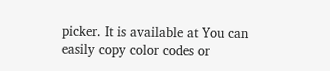picker. It is available at You can easily copy color codes or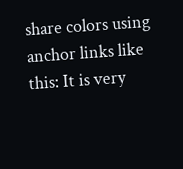share colors using anchor links like this: It is very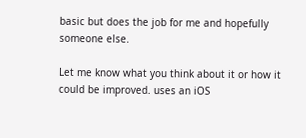basic but does the job for me and hopefully someone else.

Let me know what you think about it or how it could be improved. uses an iOS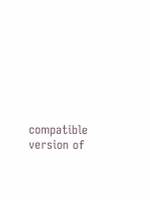compatible version of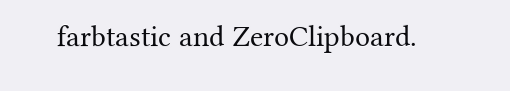farbtastic and ZeroClipboard.